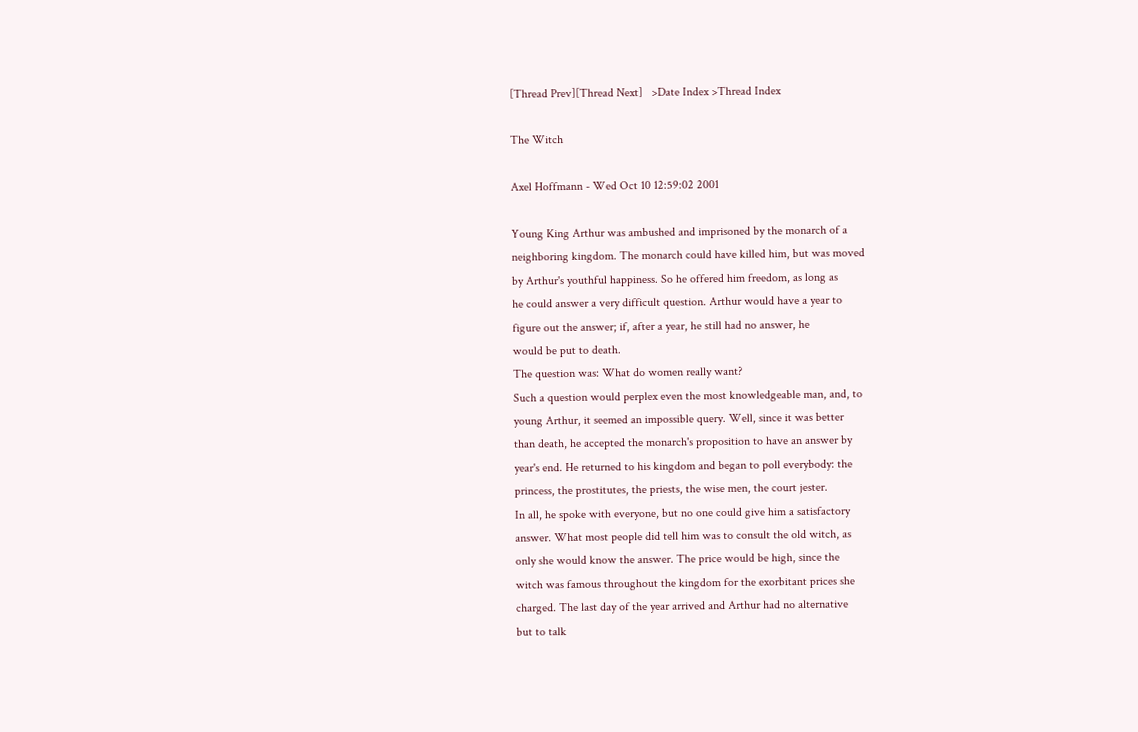[Thread Prev][Thread Next]   >Date Index >Thread Index

The Witch

Axel Hoffmann - Wed Oct 10 12:59:02 2001

Young King Arthur was ambushed and imprisoned by the monarch of a
neighboring kingdom. The monarch could have killed him, but was moved
by Arthur's youthful happiness. So he offered him freedom, as long as
he could answer a very difficult question. Arthur would have a year to
figure out the answer; if, after a year, he still had no answer, he
would be put to death.
The question was: What do women really want?
Such a question would perplex even the most knowledgeable man, and, to
young Arthur, it seemed an impossible query. Well, since it was better
than death, he accepted the monarch's proposition to have an answer by
year's end. He returned to his kingdom and began to poll everybody: the
princess, the prostitutes, the priests, the wise men, the court jester.
In all, he spoke with everyone, but no one could give him a satisfactory
answer. What most people did tell him was to consult the old witch, as
only she would know the answer. The price would be high, since the
witch was famous throughout the kingdom for the exorbitant prices she
charged. The last day of the year arrived and Arthur had no alternative
but to talk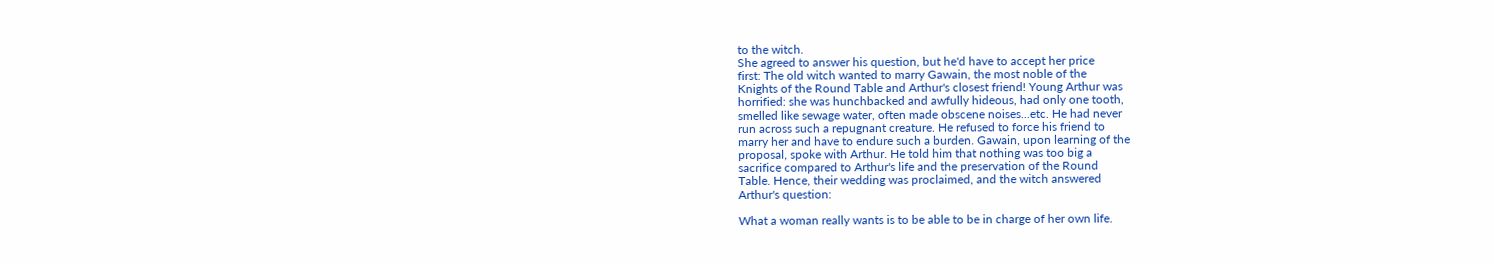to the witch.
She agreed to answer his question, but he'd have to accept her price
first: The old witch wanted to marry Gawain, the most noble of the
Knights of the Round Table and Arthur's closest friend! Young Arthur was
horrified: she was hunchbacked and awfully hideous, had only one tooth,
smelled like sewage water, often made obscene noises...etc. He had never
run across such a repugnant creature. He refused to force his friend to
marry her and have to endure such a burden. Gawain, upon learning of the
proposal, spoke with Arthur. He told him that nothing was too big a
sacrifice compared to Arthur's life and the preservation of the Round
Table. Hence, their wedding was proclaimed, and the witch answered
Arthur's question:

What a woman really wants is to be able to be in charge of her own life.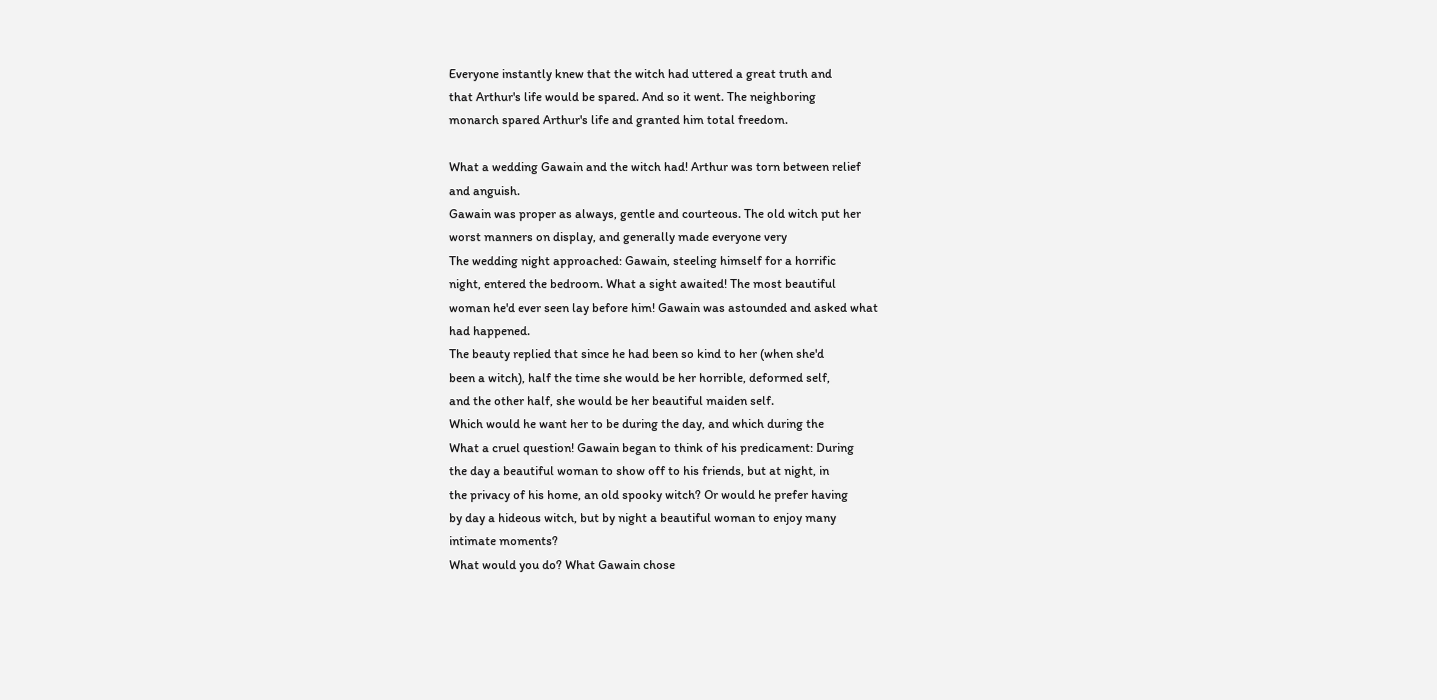Everyone instantly knew that the witch had uttered a great truth and
that Arthur's life would be spared. And so it went. The neighboring
monarch spared Arthur's life and granted him total freedom.

What a wedding Gawain and the witch had! Arthur was torn between relief
and anguish.
Gawain was proper as always, gentle and courteous. The old witch put her
worst manners on display, and generally made everyone very
The wedding night approached: Gawain, steeling himself for a horrific
night, entered the bedroom. What a sight awaited! The most beautiful
woman he'd ever seen lay before him! Gawain was astounded and asked what
had happened.
The beauty replied that since he had been so kind to her (when she'd
been a witch), half the time she would be her horrible, deformed self,
and the other half, she would be her beautiful maiden self.
Which would he want her to be during the day, and which during the
What a cruel question! Gawain began to think of his predicament: During
the day a beautiful woman to show off to his friends, but at night, in
the privacy of his home, an old spooky witch? Or would he prefer having
by day a hideous witch, but by night a beautiful woman to enjoy many
intimate moments?
What would you do? What Gawain chose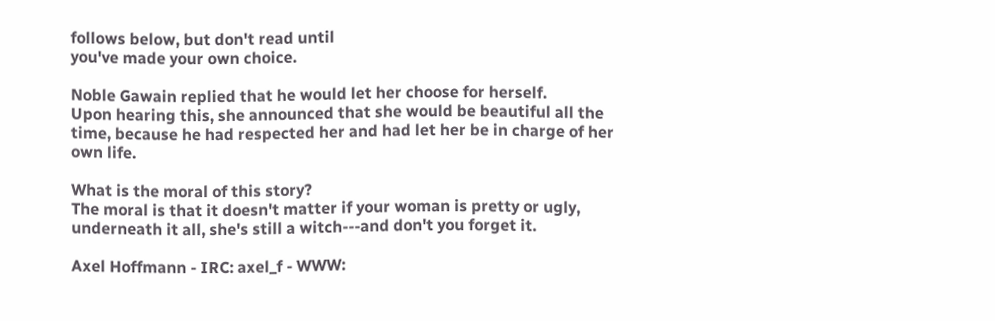follows below, but don't read until
you've made your own choice.

Noble Gawain replied that he would let her choose for herself.
Upon hearing this, she announced that she would be beautiful all the
time, because he had respected her and had let her be in charge of her
own life.

What is the moral of this story?
The moral is that it doesn't matter if your woman is pretty or ugly,
underneath it all, she's still a witch---and don't you forget it.

Axel Hoffmann - IRC: axel_f - WWW: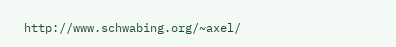http://www.schwabing.org/~axel/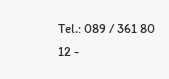Tel.: 089 / 361 80 12 -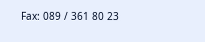Fax: 089 / 361 80 23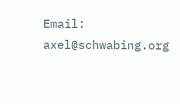Email: axel@schwabing.org